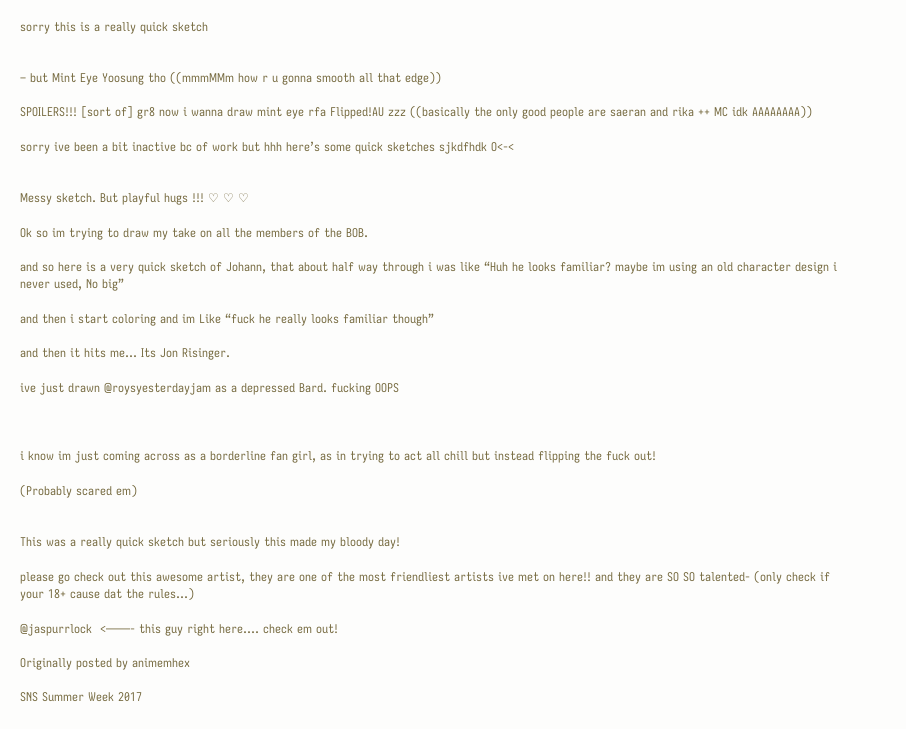sorry this is a really quick sketch


– but Mint Eye Yoosung tho ((mmmMMm how r u gonna smooth all that edge))

SPOILERS!!! [sort of] gr8 now i wanna draw mint eye rfa Flipped!AU zzz ((basically the only good people are saeran and rika ++ MC idk AAAAAAAA))

sorry ive been a bit inactive bc of work but hhh here’s some quick sketches sjkdfhdk O<-<


Messy sketch. But playful hugs !!! ♡ ♡ ♡

Ok so im trying to draw my take on all the members of the BOB.

and so here is a very quick sketch of Johann, that about half way through i was like “Huh he looks familiar? maybe im using an old character design i never used, No big”

and then i start coloring and im Like “fuck he really looks familiar though”

and then it hits me… Its Jon Risinger.

ive just drawn @roysyesterdayjam as a depressed Bard. fucking OOPS



i know im just coming across as a borderline fan girl, as in trying to act all chill but instead flipping the fuck out!

(Probably scared em)


This was a really quick sketch but seriously this made my bloody day!

please go check out this awesome artist, they are one of the most friendliest artists ive met on here!! and they are SO SO talented- (only check if your 18+ cause dat the rules…)

@jaspurrlock  <——- this guy right here…. check em out!

Originally posted by animemhex

SNS Summer Week 2017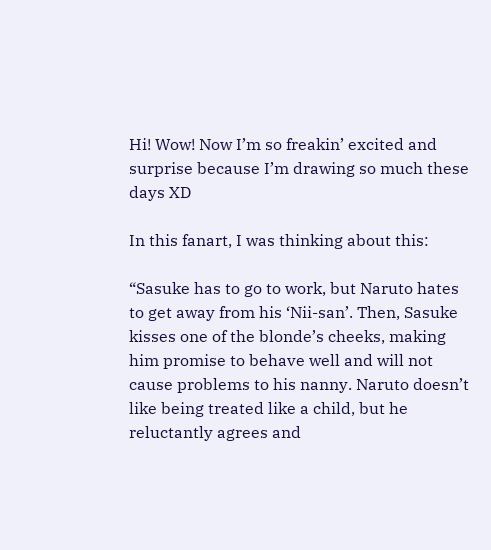Hi! Wow! Now I’m so freakin’ excited and surprise because I’m drawing so much these days XD

In this fanart, I was thinking about this:

“Sasuke has to go to work, but Naruto hates to get away from his ‘Nii-san’. Then, Sasuke kisses one of the blonde’s cheeks, making him promise to behave well and will not cause problems to his nanny. Naruto doesn’t like being treated like a child, but he reluctantly agrees and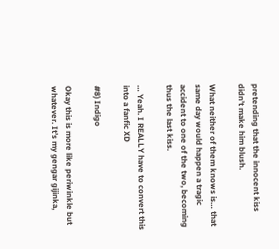pretending that the innocent kiss didn’t make him blush.

What neither of them knows is… that same day would happen a tragic accident to one of the two, becoming thus the last kiss.

… Yeah. I REALLY have to convert this into a fanfic XD

#8) Indigo

Okay this is more like periwinkle but whatever. It’s my gengar gijinka,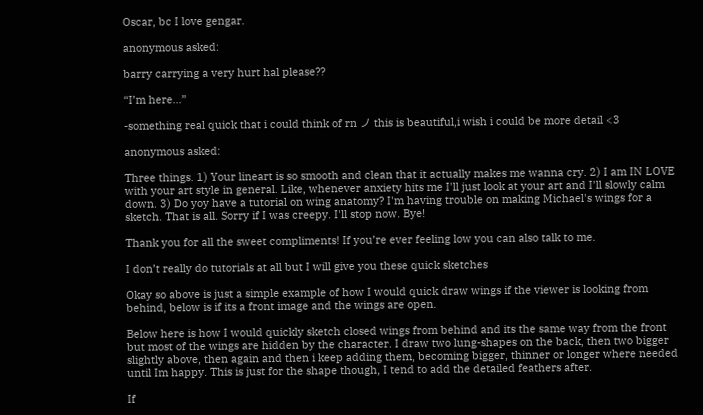Oscar, bc I love gengar.

anonymous asked:

barry carrying a very hurt hal please??

“I’m here…”

-something real quick that i could think of rn ノ this is beautiful,i wish i could be more detail <3

anonymous asked:

Three things. 1) Your lineart is so smooth and clean that it actually makes me wanna cry. 2) I am IN LOVE with your art style in general. Like, whenever anxiety hits me I'll just look at your art and I'll slowly calm down. 3) Do yoy have a tutorial on wing anatomy? I'm having trouble on making Michael's wings for a sketch. That is all. Sorry if I was creepy. I'll stop now. Bye!

Thank you for all the sweet compliments! If you’re ever feeling low you can also talk to me.

I don’t really do tutorials at all but I will give you these quick sketches

Okay so above is just a simple example of how I would quick draw wings if the viewer is looking from behind, below is if its a front image and the wings are open.

Below here is how I would quickly sketch closed wings from behind and its the same way from the front but most of the wings are hidden by the character. I draw two lung-shapes on the back, then two bigger slightly above, then again and then i keep adding them, becoming bigger, thinner or longer where needed until Im happy. This is just for the shape though, I tend to add the detailed feathers after.

If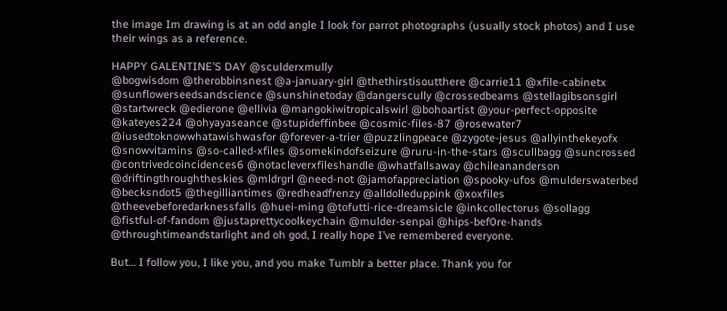the image Im drawing is at an odd angle I look for parrot photographs (usually stock photos) and I use their wings as a reference.

HAPPY GALENTINE’S DAY @sculderxmully
@bogwisdom @therobbinsnest @a-january-girl @thethirstisoutthere @carrie11 @xfile-cabinetx @sunflowerseedsandscience @sunshinetoday @dangerscully @crossedbeams @stellagibsonsgirl @startwreck @edierone @ellivia @mangokiwitropicalswirl @bohoartist @your-perfect-opposite @kateyes224 @ohyayaseance @stupideffinbee @cosmic-files-87 @rosewater7 @iusedtoknowwhatawishwasfor @forever-a-trier @puzzlingpeace @zygote-jesus @allyinthekeyofx @snowvitamins @so-called-xfiles @somekindofseizure @ruru-in-the-stars @scullbagg @suncrossed @contrivedcoincidences6 @notacleverxfileshandle @whatfallsaway @chileananderson @driftingthroughtheskies @mldrgrl @need-not @jamofappreciation @spooky-ufos @mulderswaterbed @becksndot5 @thegilliantimes @redheadfrenzy @alldolleduppink @xoxfiles @theevebeforedarknessfalls @huei-ming @tofutti-rice-dreamsicle @inkcollectorus @sollagg @fistful-of-fandom @justaprettycoolkeychain @mulder-senpai @hips-bef0re-hands @throughtimeandstarlight and oh god, I really hope I’ve remembered everyone.

But… I follow you, I like you, and you make Tumblr a better place. Thank you for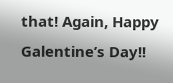that! Again, Happy Galentine’s Day!!